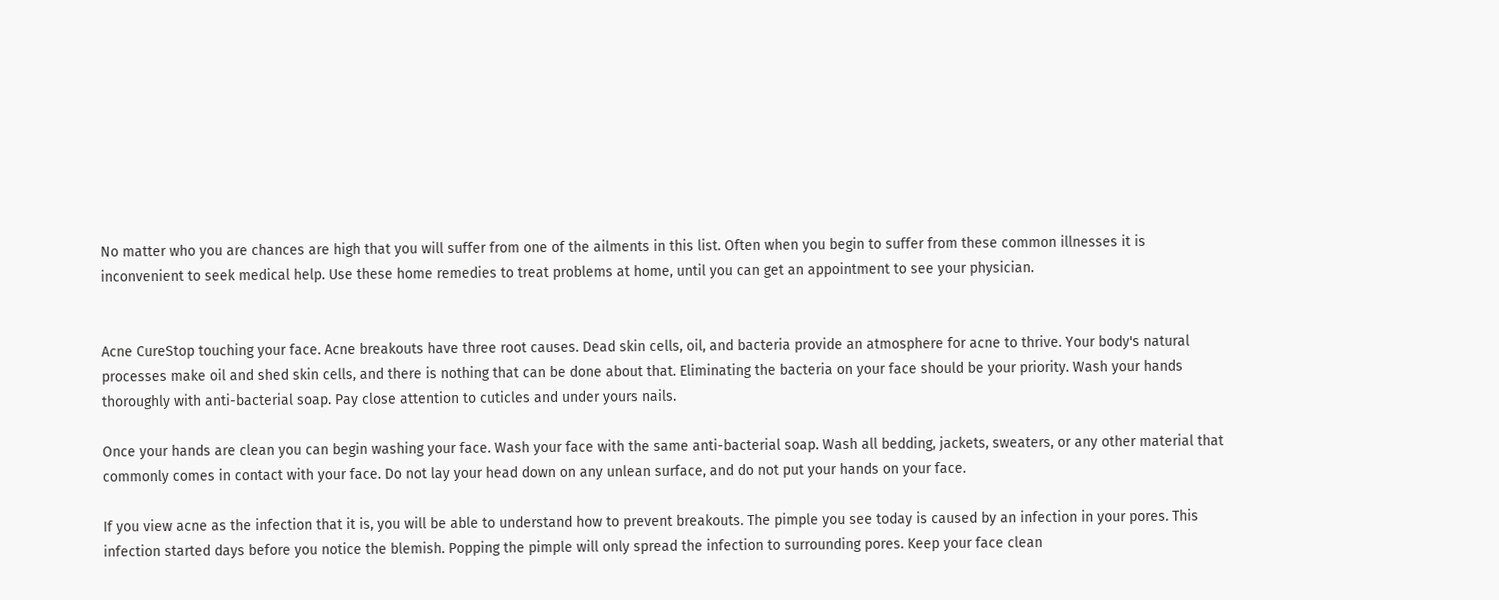No matter who you are chances are high that you will suffer from one of the ailments in this list. Often when you begin to suffer from these common illnesses it is inconvenient to seek medical help. Use these home remedies to treat problems at home, until you can get an appointment to see your physician.


Acne CureStop touching your face. Acne breakouts have three root causes. Dead skin cells, oil, and bacteria provide an atmosphere for acne to thrive. Your body's natural processes make oil and shed skin cells, and there is nothing that can be done about that. Eliminating the bacteria on your face should be your priority. Wash your hands thoroughly with anti-bacterial soap. Pay close attention to cuticles and under yours nails.

Once your hands are clean you can begin washing your face. Wash your face with the same anti-bacterial soap. Wash all bedding, jackets, sweaters, or any other material that commonly comes in contact with your face. Do not lay your head down on any unlean surface, and do not put your hands on your face.

If you view acne as the infection that it is, you will be able to understand how to prevent breakouts. The pimple you see today is caused by an infection in your pores. This infection started days before you notice the blemish. Popping the pimple will only spread the infection to surrounding pores. Keep your face clean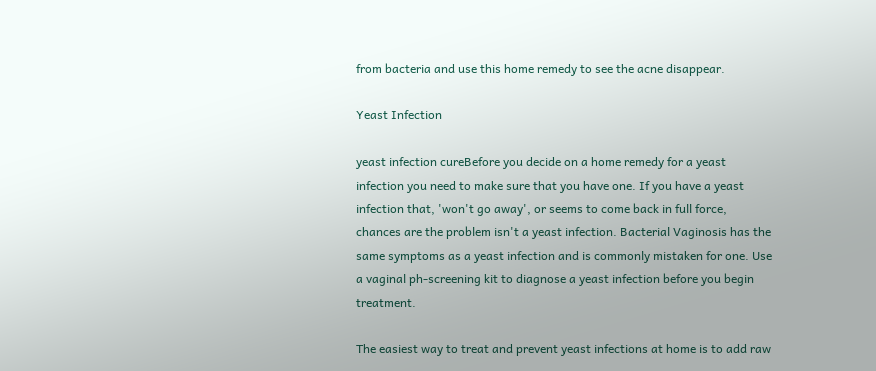from bacteria and use this home remedy to see the acne disappear.

Yeast Infection

yeast infection cureBefore you decide on a home remedy for a yeast infection you need to make sure that you have one. If you have a yeast infection that, 'won't go away', or seems to come back in full force, chances are the problem isn't a yeast infection. Bacterial Vaginosis has the same symptoms as a yeast infection and is commonly mistaken for one. Use a vaginal ph-screening kit to diagnose a yeast infection before you begin treatment.

The easiest way to treat and prevent yeast infections at home is to add raw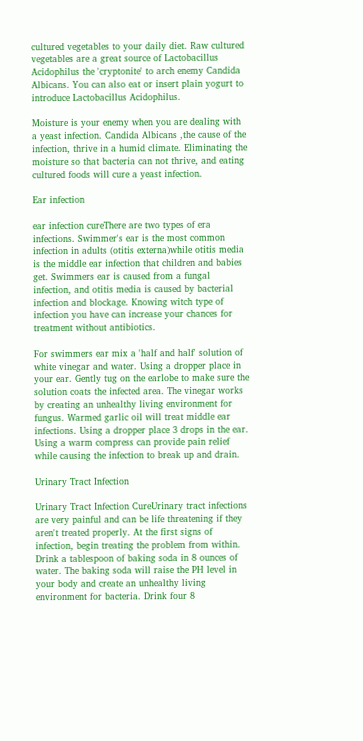cultured vegetables to your daily diet. Raw cultured vegetables are a great source of Lactobacillus Acidophilus the 'cryptonite' to arch enemy Candida Albicans. You can also eat or insert plain yogurt to introduce Lactobacillus Acidophilus.

Moisture is your enemy when you are dealing with a yeast infection. Candida Albicans ,the cause of the infection, thrive in a humid climate. Eliminating the moisture so that bacteria can not thrive, and eating cultured foods will cure a yeast infection.

Ear infection

ear infection cureThere are two types of era infections. Swimmer's ear is the most common infection in adults (otitis externa)while otitis media is the middle ear infection that children and babies get. Swimmers ear is caused from a fungal infection, and otitis media is caused by bacterial infection and blockage. Knowing witch type of infection you have can increase your chances for treatment without antibiotics.

For swimmers ear mix a 'half and half' solution of white vinegar and water. Using a dropper place in your ear. Gently tug on the earlobe to make sure the solution coats the infected area. The vinegar works by creating an unhealthy living environment for fungus. Warmed garlic oil will treat middle ear infections. Using a dropper place 3 drops in the ear. Using a warm compress can provide pain relief while causing the infection to break up and drain.

Urinary Tract Infection

Urinary Tract Infection CureUrinary tract infections are very painful and can be life threatening if they aren't treated properly. At the first signs of infection, begin treating the problem from within. Drink a tablespoon of baking soda in 8 ounces of water. The baking soda will raise the PH level in your body and create an unhealthy living environment for bacteria. Drink four 8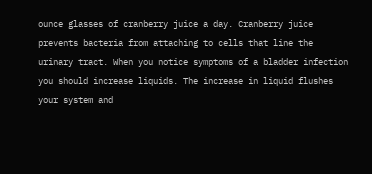ounce glasses of cranberry juice a day. Cranberry juice prevents bacteria from attaching to cells that line the urinary tract. When you notice symptoms of a bladder infection you should increase liquids. The increase in liquid flushes your system and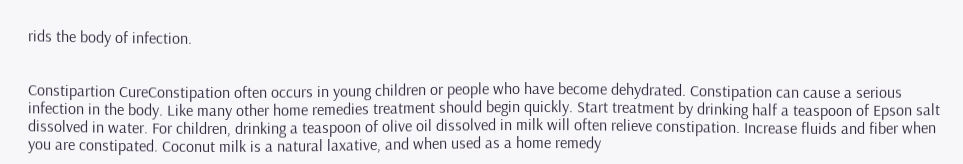rids the body of infection.


Constipartion CureConstipation often occurs in young children or people who have become dehydrated. Constipation can cause a serious infection in the body. Like many other home remedies treatment should begin quickly. Start treatment by drinking half a teaspoon of Epson salt dissolved in water. For children, drinking a teaspoon of olive oil dissolved in milk will often relieve constipation. Increase fluids and fiber when you are constipated. Coconut milk is a natural laxative, and when used as a home remedy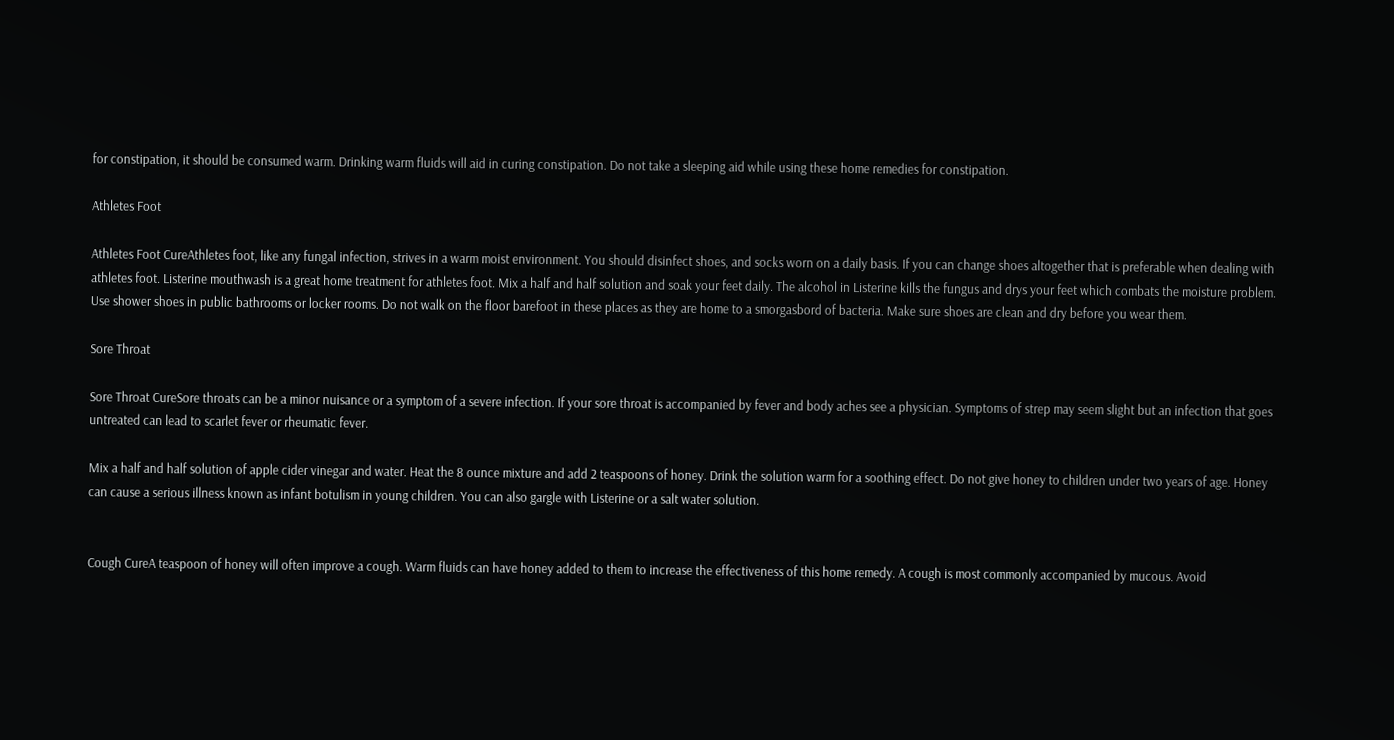for constipation, it should be consumed warm. Drinking warm fluids will aid in curing constipation. Do not take a sleeping aid while using these home remedies for constipation.

Athletes Foot

Athletes Foot CureAthletes foot, like any fungal infection, strives in a warm moist environment. You should disinfect shoes, and socks worn on a daily basis. If you can change shoes altogether that is preferable when dealing with athletes foot. Listerine mouthwash is a great home treatment for athletes foot. Mix a half and half solution and soak your feet daily. The alcohol in Listerine kills the fungus and drys your feet which combats the moisture problem. Use shower shoes in public bathrooms or locker rooms. Do not walk on the floor barefoot in these places as they are home to a smorgasbord of bacteria. Make sure shoes are clean and dry before you wear them.

Sore Throat

Sore Throat CureSore throats can be a minor nuisance or a symptom of a severe infection. If your sore throat is accompanied by fever and body aches see a physician. Symptoms of strep may seem slight but an infection that goes untreated can lead to scarlet fever or rheumatic fever.

Mix a half and half solution of apple cider vinegar and water. Heat the 8 ounce mixture and add 2 teaspoons of honey. Drink the solution warm for a soothing effect. Do not give honey to children under two years of age. Honey can cause a serious illness known as infant botulism in young children. You can also gargle with Listerine or a salt water solution.


Cough CureA teaspoon of honey will often improve a cough. Warm fluids can have honey added to them to increase the effectiveness of this home remedy. A cough is most commonly accompanied by mucous. Avoid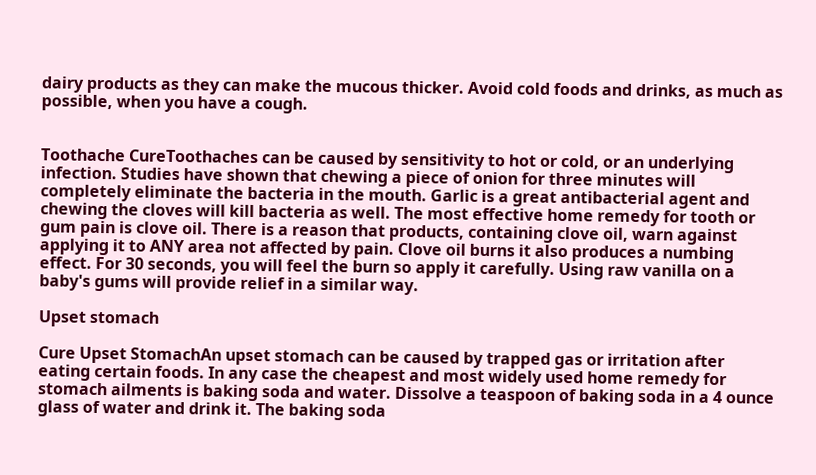dairy products as they can make the mucous thicker. Avoid cold foods and drinks, as much as possible, when you have a cough.


Toothache CureToothaches can be caused by sensitivity to hot or cold, or an underlying infection. Studies have shown that chewing a piece of onion for three minutes will completely eliminate the bacteria in the mouth. Garlic is a great antibacterial agent and chewing the cloves will kill bacteria as well. The most effective home remedy for tooth or gum pain is clove oil. There is a reason that products, containing clove oil, warn against applying it to ANY area not affected by pain. Clove oil burns it also produces a numbing effect. For 30 seconds, you will feel the burn so apply it carefully. Using raw vanilla on a baby's gums will provide relief in a similar way.

Upset stomach

Cure Upset StomachAn upset stomach can be caused by trapped gas or irritation after eating certain foods. In any case the cheapest and most widely used home remedy for stomach ailments is baking soda and water. Dissolve a teaspoon of baking soda in a 4 ounce glass of water and drink it. The baking soda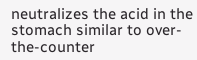neutralizes the acid in the stomach similar to over-the-counter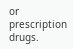or prescription drugs.